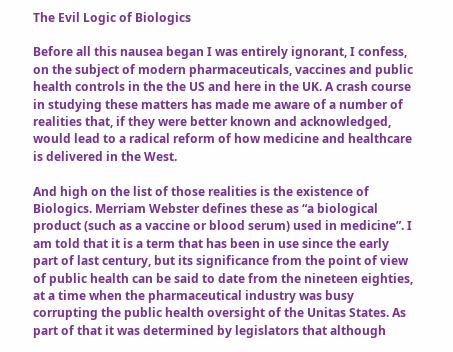The Evil Logic of Biologics

Before all this nausea began I was entirely ignorant, I confess, on the subject of modern pharmaceuticals, vaccines and public health controls in the the US and here in the UK. A crash course in studying these matters has made me aware of a number of realities that, if they were better known and acknowledged, would lead to a radical reform of how medicine and healthcare is delivered in the West.

And high on the list of those realities is the existence of Biologics. Merriam Webster defines these as “a biological product (such as a vaccine or blood serum) used in medicine”. I am told that it is a term that has been in use since the early part of last century, but its significance from the point of view of public health can be said to date from the nineteen eighties, at a time when the pharmaceutical industry was busy corrupting the public health oversight of the Unitas States. As part of that it was determined by legislators that although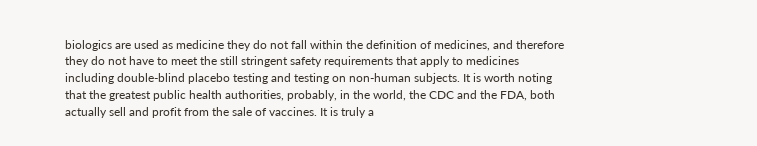biologics are used as medicine they do not fall within the definition of medicines, and therefore they do not have to meet the still stringent safety requirements that apply to medicines including double-blind placebo testing and testing on non-human subjects. It is worth noting that the greatest public health authorities, probably, in the world, the CDC and the FDA, both actually sell and profit from the sale of vaccines. It is truly a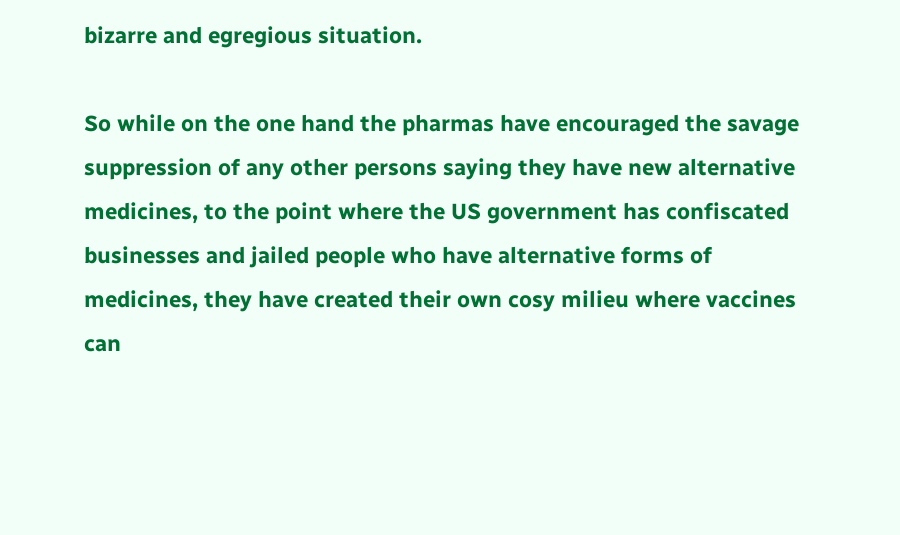bizarre and egregious situation.

So while on the one hand the pharmas have encouraged the savage suppression of any other persons saying they have new alternative medicines, to the point where the US government has confiscated businesses and jailed people who have alternative forms of medicines, they have created their own cosy milieu where vaccines can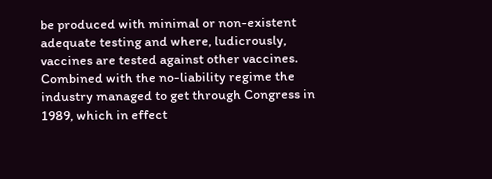be produced with minimal or non-existent adequate testing and where, ludicrously, vaccines are tested against other vaccines. Combined with the no-liability regime the industry managed to get through Congress in 1989, which in effect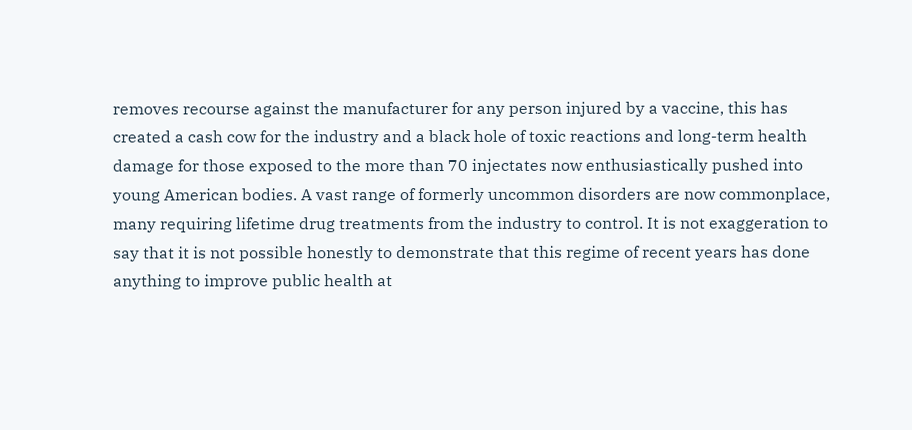removes recourse against the manufacturer for any person injured by a vaccine, this has created a cash cow for the industry and a black hole of toxic reactions and long-term health damage for those exposed to the more than 70 injectates now enthusiastically pushed into young American bodies. A vast range of formerly uncommon disorders are now commonplace, many requiring lifetime drug treatments from the industry to control. It is not exaggeration to say that it is not possible honestly to demonstrate that this regime of recent years has done anything to improve public health at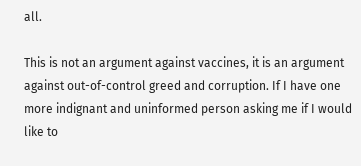all.

This is not an argument against vaccines, it is an argument against out-of-control greed and corruption. If I have one more indignant and uninformed person asking me if I would like to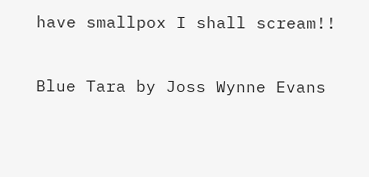have smallpox I shall scream!!

Blue Tara by Joss Wynne Evans